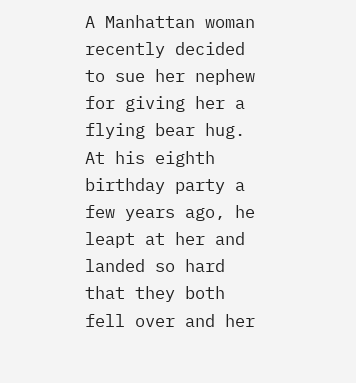A Manhattan woman recently decided to sue her nephew for giving her a flying bear hug. At his eighth birthday party a few years ago, he leapt at her and landed so hard that they both fell over and her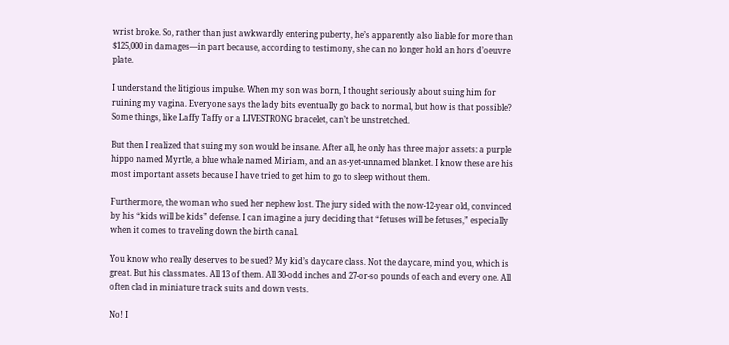wrist broke. So, rather than just awkwardly entering puberty, he’s apparently also liable for more than $125,000 in damages—in part because, according to testimony, she can no longer hold an hors d’oeuvre plate.

I understand the litigious impulse. When my son was born, I thought seriously about suing him for ruining my vagina. Everyone says the lady bits eventually go back to normal, but how is that possible? Some things, like Laffy Taffy or a LIVESTRONG bracelet, can’t be unstretched.

But then I realized that suing my son would be insane. After all, he only has three major assets: a purple hippo named Myrtle, a blue whale named Miriam, and an as-yet-unnamed blanket. I know these are his most important assets because I have tried to get him to go to sleep without them.

Furthermore, the woman who sued her nephew lost. The jury sided with the now-12-year old, convinced by his “kids will be kids” defense. I can imagine a jury deciding that “fetuses will be fetuses,” especially when it comes to traveling down the birth canal.

You know who really deserves to be sued? My kid’s daycare class. Not the daycare, mind you, which is great. But his classmates. All 13 of them. All 30-odd inches and 27-or-so pounds of each and every one. All often clad in miniature track suits and down vests.

No! I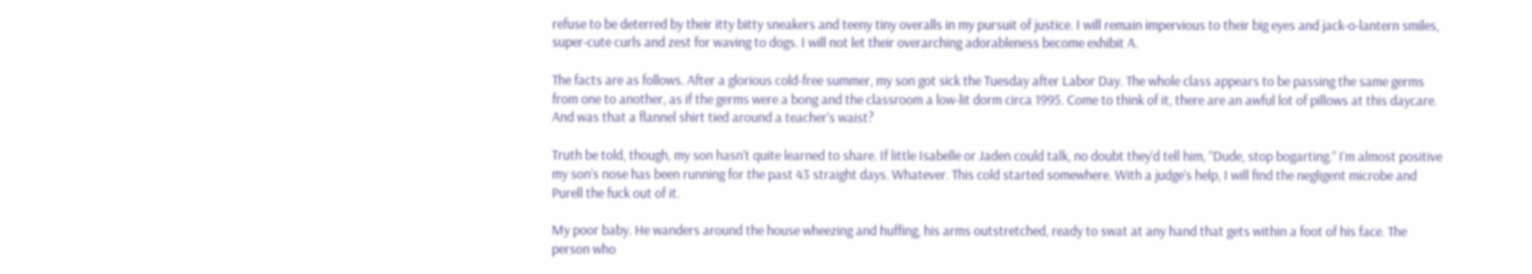refuse to be deterred by their itty bitty sneakers and teeny tiny overalls in my pursuit of justice. I will remain impervious to their big eyes and jack-o-lantern smiles, super-cute curls and zest for waving to dogs. I will not let their overarching adorableness become exhibit A.

The facts are as follows. After a glorious cold-free summer, my son got sick the Tuesday after Labor Day. The whole class appears to be passing the same germs from one to another, as if the germs were a bong and the classroom a low-lit dorm circa 1995. Come to think of it, there are an awful lot of pillows at this daycare. And was that a flannel shirt tied around a teacher’s waist?

Truth be told, though, my son hasn’t quite learned to share. If little Isabelle or Jaden could talk, no doubt they’d tell him, “Dude, stop bogarting.” I’m almost positive my son’s nose has been running for the past 43 straight days. Whatever. This cold started somewhere. With a judge’s help, I will find the negligent microbe and Purell the fuck out of it.

My poor baby. He wanders around the house wheezing and huffing, his arms outstretched, ready to swat at any hand that gets within a foot of his face. The person who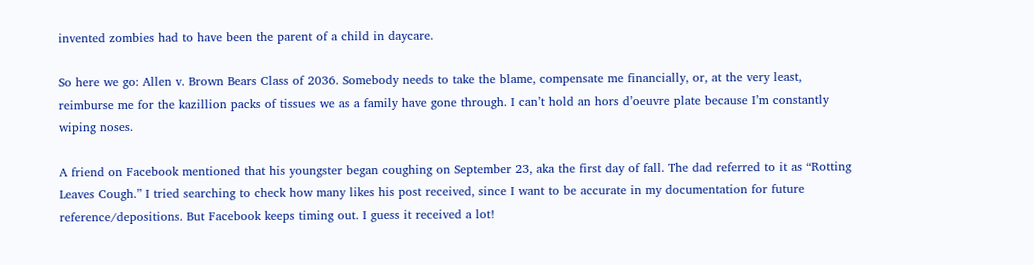invented zombies had to have been the parent of a child in daycare.

So here we go: Allen v. Brown Bears Class of 2036. Somebody needs to take the blame, compensate me financially, or, at the very least, reimburse me for the kazillion packs of tissues we as a family have gone through. I can’t hold an hors d’oeuvre plate because I’m constantly wiping noses.

A friend on Facebook mentioned that his youngster began coughing on September 23, aka the first day of fall. The dad referred to it as “Rotting Leaves Cough.” I tried searching to check how many likes his post received, since I want to be accurate in my documentation for future reference/depositions. But Facebook keeps timing out. I guess it received a lot!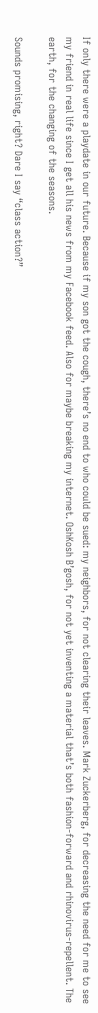If only there were a playdate in our future. Because if my son got the cough, there’s no end to who could be sued: my neighbors, for not clearing their leaves. Mark Zuckerberg, for decreasing the need for me to see my friend in real life since I get all his news from my Facebook feed. Also for maybe breaking my internet. OshKosh B’gosh, for not yet inventing a material that’s both fashion-forward and rhinovirus-repellent. The earth, for the changing of the seasons.

Sounds promising, right? Dare I say “class action?”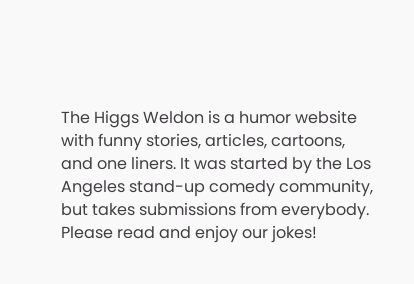The Higgs Weldon is a humor website with funny stories, articles, cartoons, and one liners. It was started by the Los Angeles stand-up comedy community, but takes submissions from everybody. Please read and enjoy our jokes!